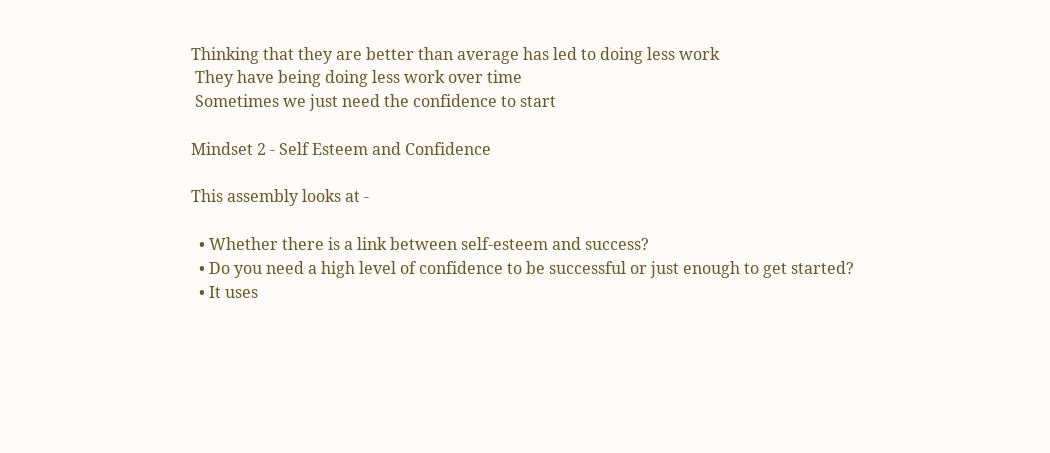Thinking that they are better than average has led to doing less work
 They have being doing less work over time
 Sometimes we just need the confidence to start

Mindset 2 - Self Esteem and Confidence

This assembly looks at -

  • Whether there is a link between self-esteem and success?
  • Do you need a high level of confidence to be successful or just enough to get started?
  • It uses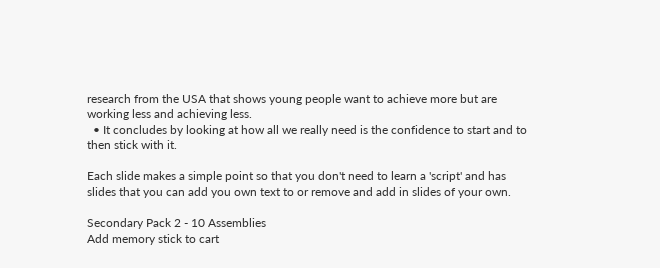research from the USA that shows young people want to achieve more but are working less and achieving less.
  • It concludes by looking at how all we really need is the confidence to start and to then stick with it.

Each slide makes a simple point so that you don't need to learn a 'script' and has slides that you can add you own text to or remove and add in slides of your own.

Secondary Pack 2 - 10 Assemblies
Add memory stick to cart